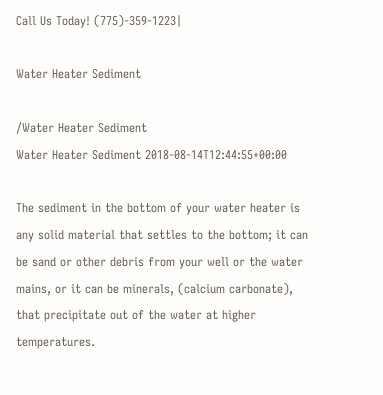Call Us Today! (775)-359-1223|

Water Heater Sediment

/Water Heater Sediment
Water Heater Sediment 2018-08-14T12:44:55+00:00

The sediment in the bottom of your water heater is any solid material that settles to the bottom; it can be sand or other debris from your well or the water mains, or it can be minerals, (calcium carbonate), that precipitate out of the water at higher temperatures.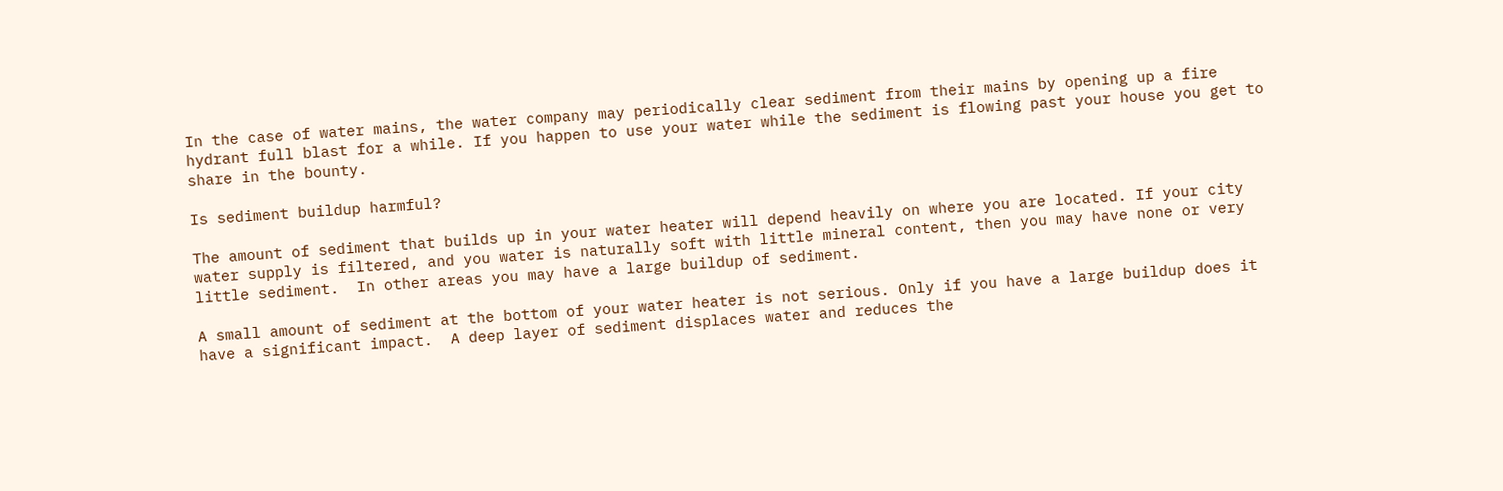In the case of water mains, the water company may periodically clear sediment from their mains by opening up a fire hydrant full blast for a while. If you happen to use your water while the sediment is flowing past your house you get to share in the bounty.

Is sediment buildup harmful?

The amount of sediment that builds up in your water heater will depend heavily on where you are located. If your city water supply is filtered, and you water is naturally soft with little mineral content, then you may have none or very little sediment.  In other areas you may have a large buildup of sediment.

A small amount of sediment at the bottom of your water heater is not serious. Only if you have a large buildup does it have a significant impact.  A deep layer of sediment displaces water and reduces the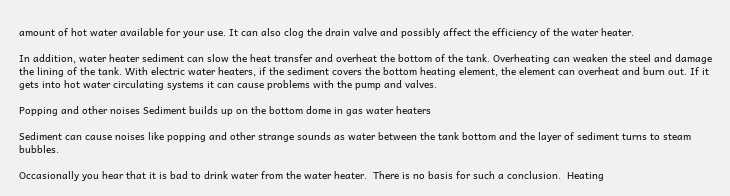amount of hot water available for your use. It can also clog the drain valve and possibly affect the efficiency of the water heater.

In addition, water heater sediment can slow the heat transfer and overheat the bottom of the tank. Overheating can weaken the steel and damage the lining of the tank. With electric water heaters, if the sediment covers the bottom heating element, the element can overheat and burn out. If it gets into hot water circulating systems it can cause problems with the pump and valves.

Popping and other noises Sediment builds up on the bottom dome in gas water heaters

Sediment can cause noises like popping and other strange sounds as water between the tank bottom and the layer of sediment turns to steam bubbles.

Occasionally you hear that it is bad to drink water from the water heater.  There is no basis for such a conclusion.  Heating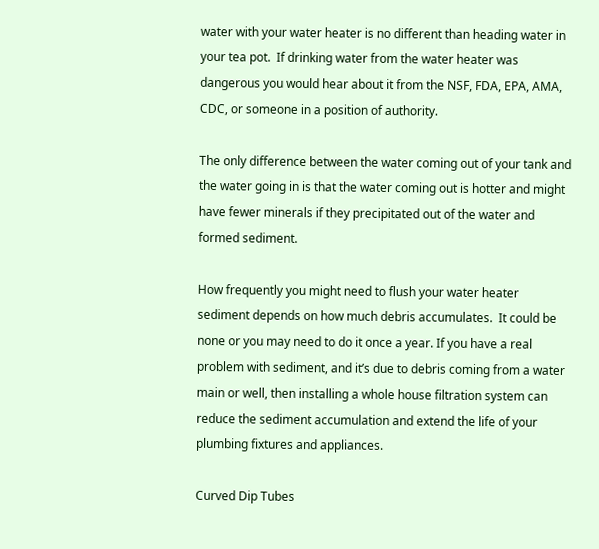water with your water heater is no different than heading water in your tea pot.  If drinking water from the water heater was dangerous you would hear about it from the NSF, FDA, EPA, AMA, CDC, or someone in a position of authority.

The only difference between the water coming out of your tank and the water going in is that the water coming out is hotter and might have fewer minerals if they precipitated out of the water and formed sediment.

How frequently you might need to flush your water heater sediment depends on how much debris accumulates.  It could be none or you may need to do it once a year. If you have a real problem with sediment, and it’s due to debris coming from a water main or well, then installing a whole house filtration system can reduce the sediment accumulation and extend the life of your plumbing fixtures and appliances.

Curved Dip Tubes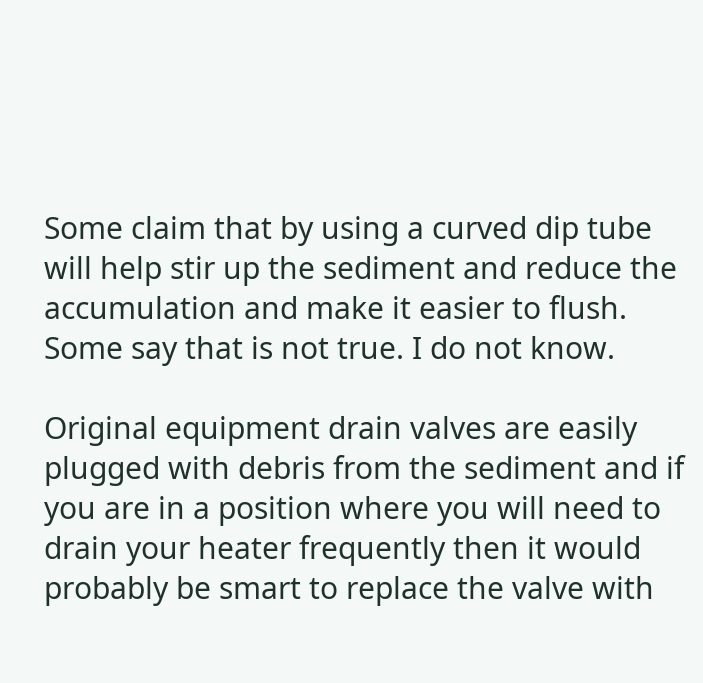Some claim that by using a curved dip tube will help stir up the sediment and reduce the accumulation and make it easier to flush.  Some say that is not true. I do not know.

Original equipment drain valves are easily plugged with debris from the sediment and if you are in a position where you will need to drain your heater frequently then it would probably be smart to replace the valve with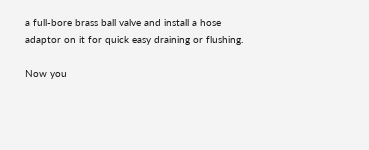a full-bore brass ball valve and install a hose adaptor on it for quick easy draining or flushing.

Now you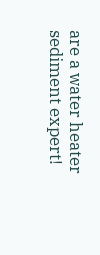are a water heater sediment expert!